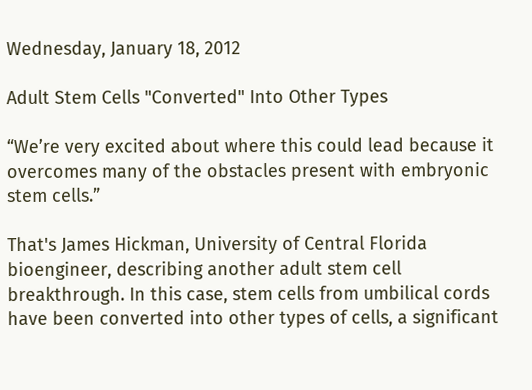Wednesday, January 18, 2012

Adult Stem Cells "Converted" Into Other Types

“We’re very excited about where this could lead because it overcomes many of the obstacles present with embryonic stem cells.”

That's James Hickman, University of Central Florida bioengineer, describing another adult stem cell breakthrough. In this case, stem cells from umbilical cords have been converted into other types of cells, a significant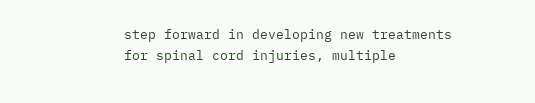step forward in developing new treatments for spinal cord injuries, multiple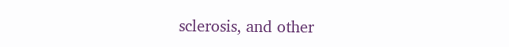sclerosis, and other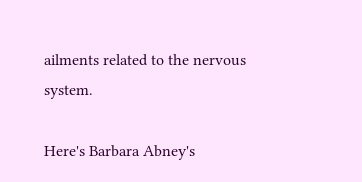ailments related to the nervous system.

Here's Barbara Abney's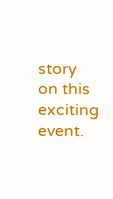story on this exciting event.